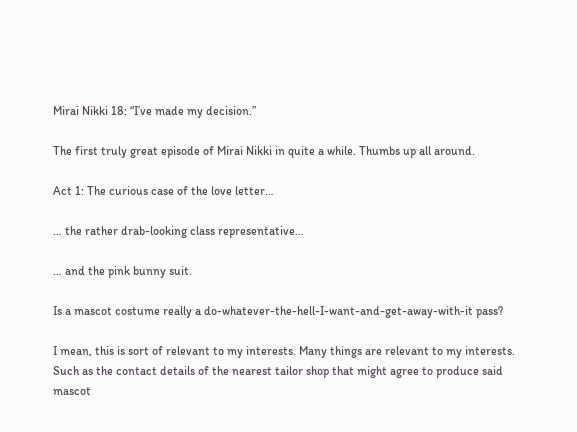Mirai Nikki 18: “I’ve made my decision.”

The first truly great episode of Mirai Nikki in quite a while. Thumbs up all around.

Act 1: The curious case of the love letter…

… the rather drab-looking class representative…

… and the pink bunny suit.

Is a mascot costume really a do-whatever-the-hell-I-want-and-get-away-with-it pass?

I mean, this is sort of relevant to my interests. Many things are relevant to my interests. Such as the contact details of the nearest tailor shop that might agree to produce said mascot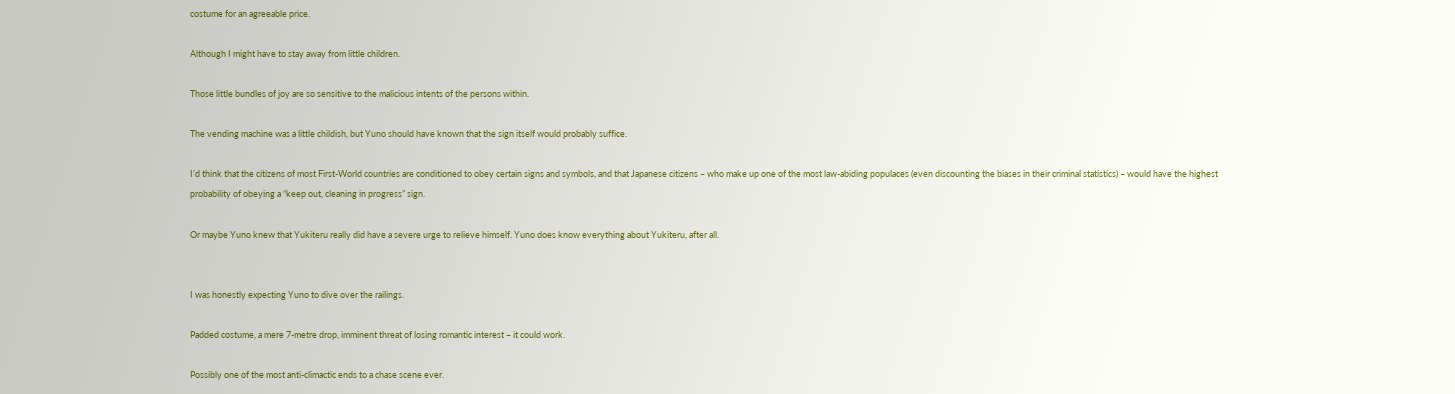costume for an agreeable price.

Although I might have to stay away from little children.

Those little bundles of joy are so sensitive to the malicious intents of the persons within.

The vending machine was a little childish, but Yuno should have known that the sign itself would probably suffice.

I’d think that the citizens of most First-World countries are conditioned to obey certain signs and symbols, and that Japanese citizens – who make up one of the most law-abiding populaces (even discounting the biases in their criminal statistics) – would have the highest probability of obeying a “keep out, cleaning in progress” sign.

Or maybe Yuno knew that Yukiteru really did have a severe urge to relieve himself. Yuno does know everything about Yukiteru, after all.


I was honestly expecting Yuno to dive over the railings.

Padded costume, a mere 7-metre drop, imminent threat of losing romantic interest – it could work.

Possibly one of the most anti-climactic ends to a chase scene ever.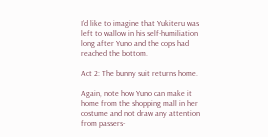I’d like to imagine that Yukiteru was left to wallow in his self-humiliation long after Yuno and the cops had reached the bottom.

Act 2: The bunny suit returns home.

Again, note how Yuno can make it home from the shopping mall in her costume and not draw any attention from passers-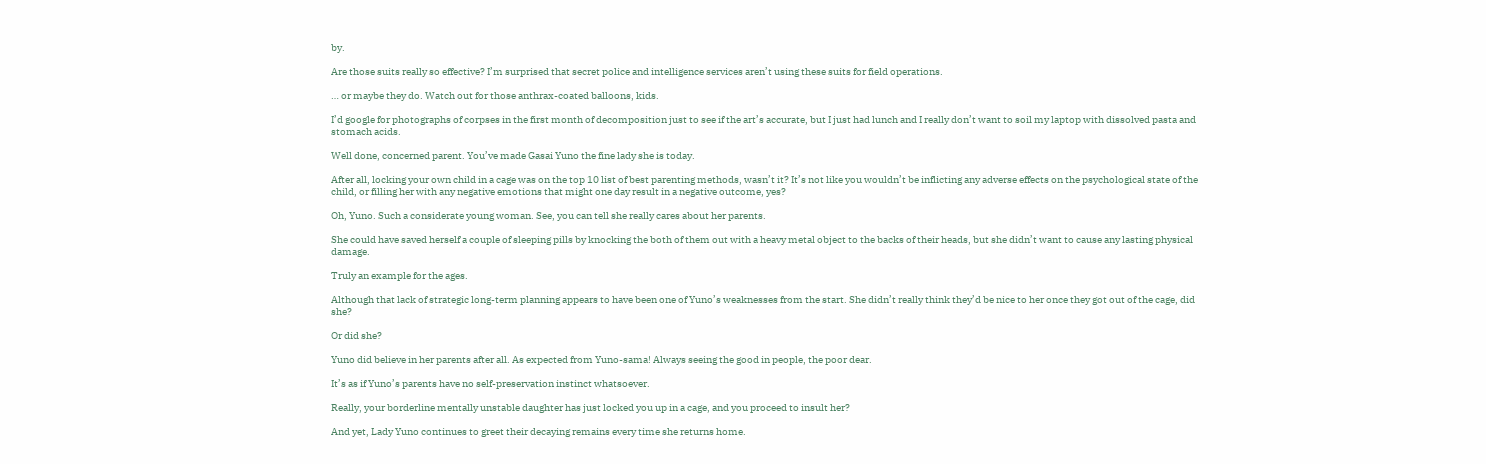by.

Are those suits really so effective? I’m surprised that secret police and intelligence services aren’t using these suits for field operations.

… or maybe they do. Watch out for those anthrax-coated balloons, kids.

I’d google for photographs of corpses in the first month of decomposition just to see if the art’s accurate, but I just had lunch and I really don’t want to soil my laptop with dissolved pasta and stomach acids.

Well done, concerned parent. You’ve made Gasai Yuno the fine lady she is today.

After all, locking your own child in a cage was on the top 10 list of best parenting methods, wasn’t it? It’s not like you wouldn’t be inflicting any adverse effects on the psychological state of the child, or filling her with any negative emotions that might one day result in a negative outcome, yes?

Oh, Yuno. Such a considerate young woman. See, you can tell she really cares about her parents.

She could have saved herself a couple of sleeping pills by knocking the both of them out with a heavy metal object to the backs of their heads, but she didn’t want to cause any lasting physical damage.

Truly an example for the ages.

Although that lack of strategic long-term planning appears to have been one of Yuno’s weaknesses from the start. She didn’t really think they’d be nice to her once they got out of the cage, did she?

Or did she?

Yuno did believe in her parents after all. As expected from Yuno-sama! Always seeing the good in people, the poor dear.

It’s as if Yuno’s parents have no self-preservation instinct whatsoever.

Really, your borderline mentally unstable daughter has just locked you up in a cage, and you proceed to insult her?

And yet, Lady Yuno continues to greet their decaying remains every time she returns home.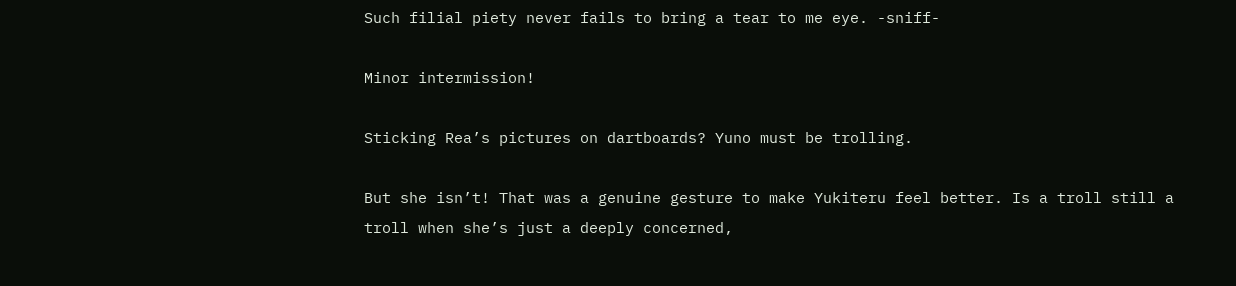Such filial piety never fails to bring a tear to me eye. -sniff-

Minor intermission!

Sticking Rea’s pictures on dartboards? Yuno must be trolling.

But she isn’t! That was a genuine gesture to make Yukiteru feel better. Is a troll still a troll when she’s just a deeply concerned,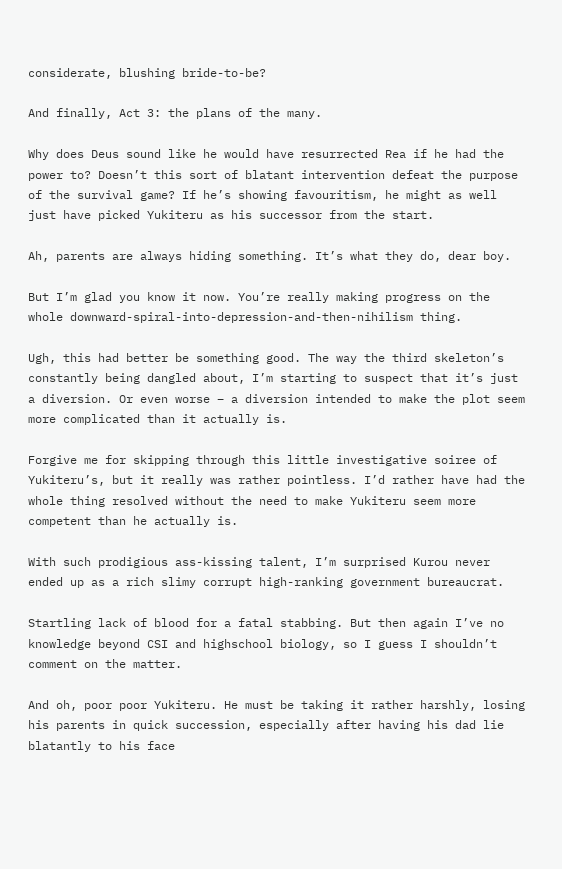considerate, blushing bride-to-be?

And finally, Act 3: the plans of the many.

Why does Deus sound like he would have resurrected Rea if he had the power to? Doesn’t this sort of blatant intervention defeat the purpose of the survival game? If he’s showing favouritism, he might as well just have picked Yukiteru as his successor from the start.

Ah, parents are always hiding something. It’s what they do, dear boy.

But I’m glad you know it now. You’re really making progress on the whole downward-spiral-into-depression-and-then-nihilism thing.

Ugh, this had better be something good. The way the third skeleton’s constantly being dangled about, I’m starting to suspect that it’s just a diversion. Or even worse – a diversion intended to make the plot seem more complicated than it actually is.

Forgive me for skipping through this little investigative soiree of Yukiteru’s, but it really was rather pointless. I’d rather have had the whole thing resolved without the need to make Yukiteru seem more competent than he actually is.

With such prodigious ass-kissing talent, I’m surprised Kurou never ended up as a rich slimy corrupt high-ranking government bureaucrat.

Startling lack of blood for a fatal stabbing. But then again I’ve no knowledge beyond CSI and highschool biology, so I guess I shouldn’t comment on the matter.

And oh, poor poor Yukiteru. He must be taking it rather harshly, losing his parents in quick succession, especially after having his dad lie blatantly to his face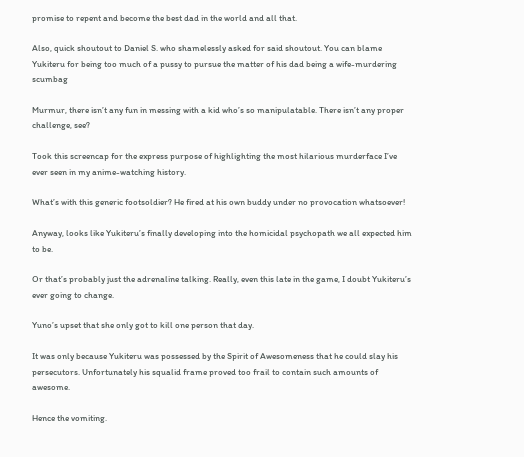promise to repent and become the best dad in the world and all that.

Also, quick shoutout to Daniel S. who shamelessly asked for said shoutout. You can blame Yukiteru for being too much of a pussy to pursue the matter of his dad being a wife-murdering scumbag

Murmur, there isn’t any fun in messing with a kid who’s so manipulatable. There isn’t any proper challenge, see?

Took this screencap for the express purpose of highlighting the most hilarious murderface I’ve ever seen in my anime-watching history.

What’s with this generic footsoldier? He fired at his own buddy under no provocation whatsoever!

Anyway, looks like Yukiteru’s finally developing into the homicidal psychopath we all expected him to be.

Or that’s probably just the adrenaline talking. Really, even this late in the game, I doubt Yukiteru’s ever going to change.

Yuno’s upset that she only got to kill one person that day.

It was only because Yukiteru was possessed by the Spirit of Awesomeness that he could slay his persecutors. Unfortunately his squalid frame proved too frail to contain such amounts of awesome.

Hence the vomiting.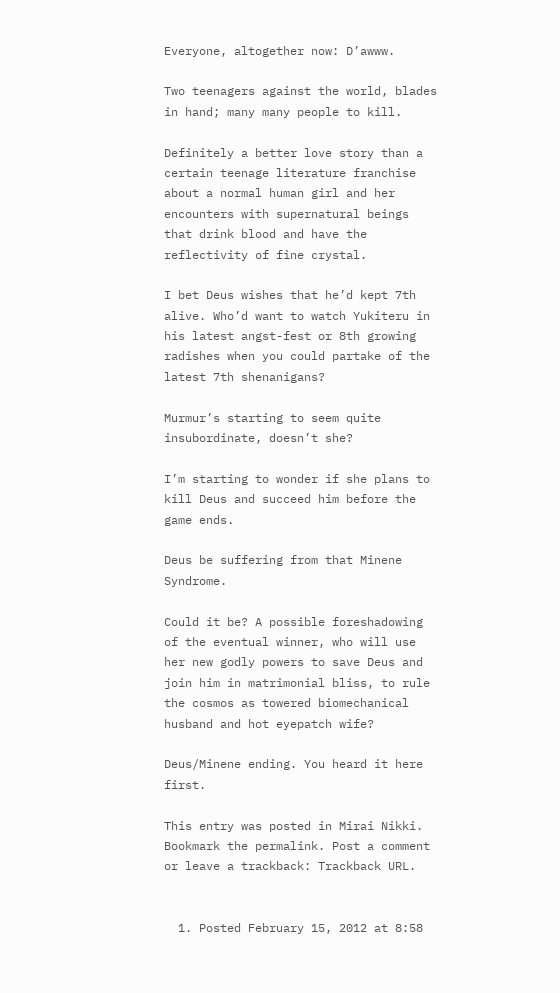Everyone, altogether now: D’awww.

Two teenagers against the world, blades in hand; many many people to kill.

Definitely a better love story than a certain teenage literature franchise about a normal human girl and her encounters with supernatural beings that drink blood and have the reflectivity of fine crystal.

I bet Deus wishes that he’d kept 7th alive. Who’d want to watch Yukiteru in his latest angst-fest or 8th growing radishes when you could partake of the latest 7th shenanigans?

Murmur’s starting to seem quite insubordinate, doesn’t she?

I’m starting to wonder if she plans to kill Deus and succeed him before the game ends.

Deus be suffering from that Minene Syndrome.

Could it be? A possible foreshadowing of the eventual winner, who will use her new godly powers to save Deus and join him in matrimonial bliss, to rule the cosmos as towered biomechanical husband and hot eyepatch wife?

Deus/Minene ending. You heard it here first.

This entry was posted in Mirai Nikki. Bookmark the permalink. Post a comment or leave a trackback: Trackback URL.


  1. Posted February 15, 2012 at 8:58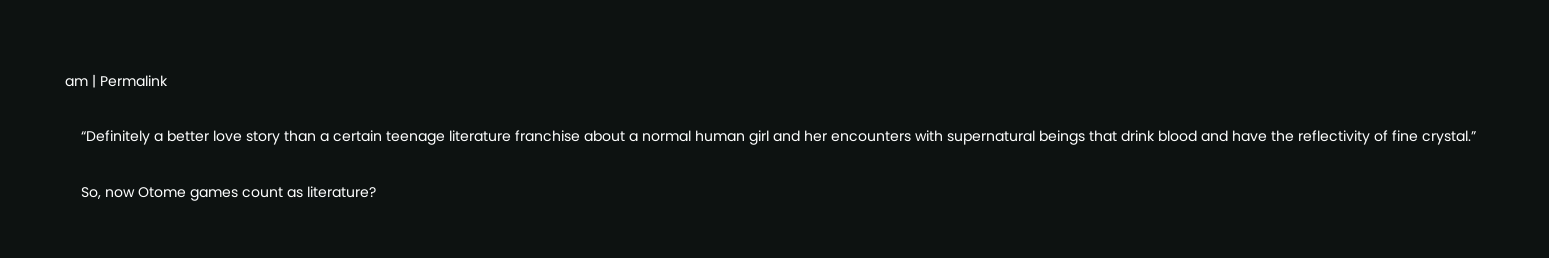am | Permalink

    “Definitely a better love story than a certain teenage literature franchise about a normal human girl and her encounters with supernatural beings that drink blood and have the reflectivity of fine crystal.”

    So, now Otome games count as literature?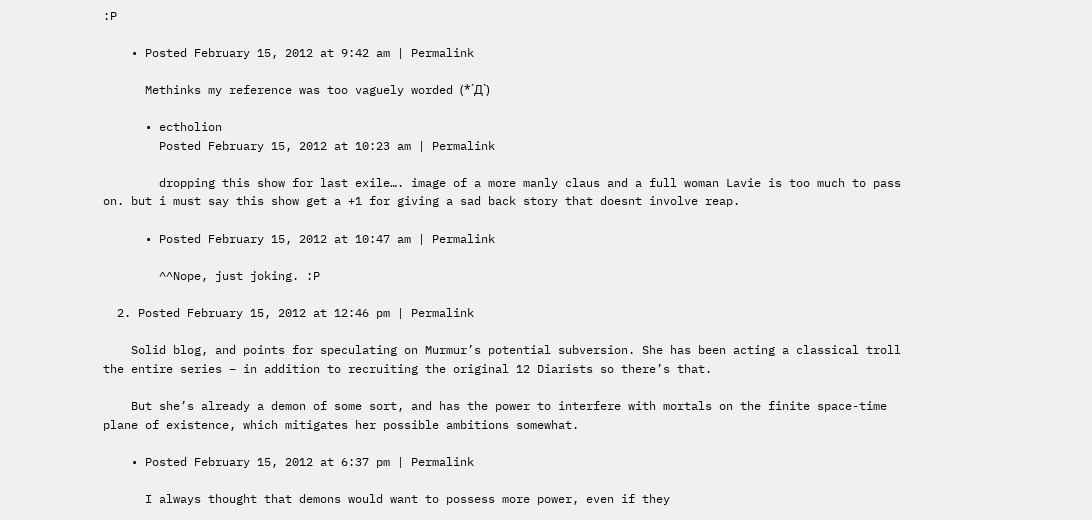:P

    • Posted February 15, 2012 at 9:42 am | Permalink

      Methinks my reference was too vaguely worded (*´Д`)

      • ectholion
        Posted February 15, 2012 at 10:23 am | Permalink

        dropping this show for last exile…. image of a more manly claus and a full woman Lavie is too much to pass on. but i must say this show get a +1 for giving a sad back story that doesnt involve reap.

      • Posted February 15, 2012 at 10:47 am | Permalink

        ^^Nope, just joking. :P

  2. Posted February 15, 2012 at 12:46 pm | Permalink

    Solid blog, and points for speculating on Murmur’s potential subversion. She has been acting a classical troll the entire series – in addition to recruiting the original 12 Diarists so there’s that.

    But she’s already a demon of some sort, and has the power to interfere with mortals on the finite space-time plane of existence, which mitigates her possible ambitions somewhat.

    • Posted February 15, 2012 at 6:37 pm | Permalink

      I always thought that demons would want to possess more power, even if they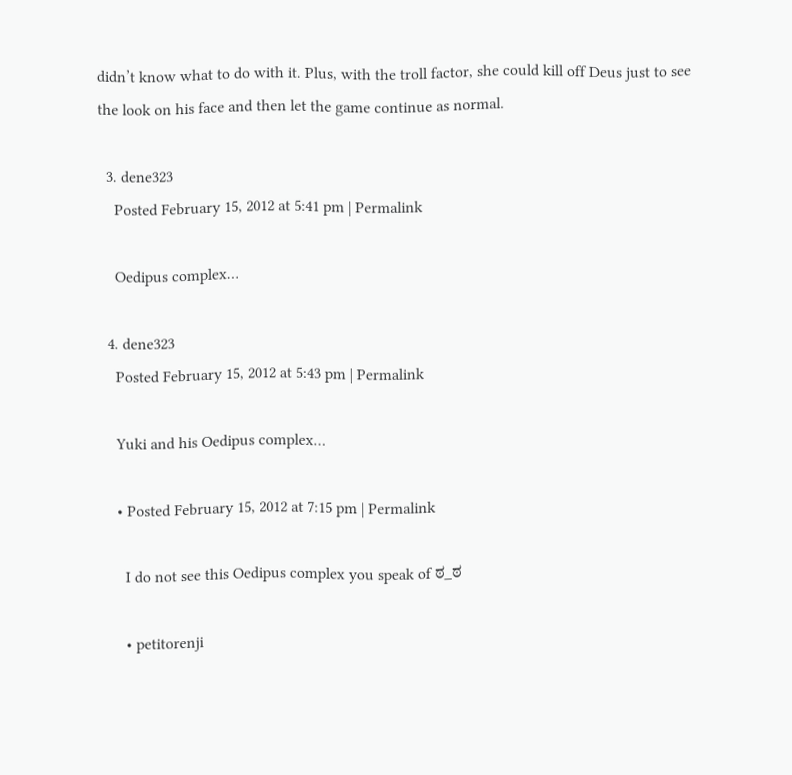didn’t know what to do with it. Plus, with the troll factor, she could kill off Deus just to see the look on his face and then let the game continue as normal.

  3. dene323
    Posted February 15, 2012 at 5:41 pm | Permalink

    Oedipus complex…

  4. dene323
    Posted February 15, 2012 at 5:43 pm | Permalink

    Yuki and his Oedipus complex…

    • Posted February 15, 2012 at 7:15 pm | Permalink

      I do not see this Oedipus complex you speak of ಠ_ಠ

      • petitorenji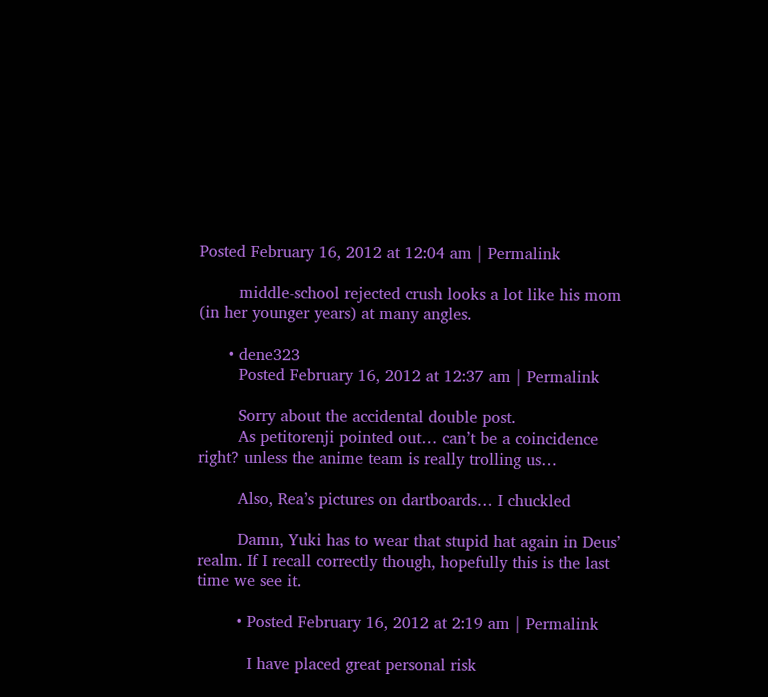Posted February 16, 2012 at 12:04 am | Permalink

        middle-school rejected crush looks a lot like his mom (in her younger years) at many angles.

      • dene323
        Posted February 16, 2012 at 12:37 am | Permalink

        Sorry about the accidental double post.
        As petitorenji pointed out… can’t be a coincidence right? unless the anime team is really trolling us…

        Also, Rea’s pictures on dartboards… I chuckled

        Damn, Yuki has to wear that stupid hat again in Deus’ realm. If I recall correctly though, hopefully this is the last time we see it.

        • Posted February 16, 2012 at 2:19 am | Permalink

          I have placed great personal risk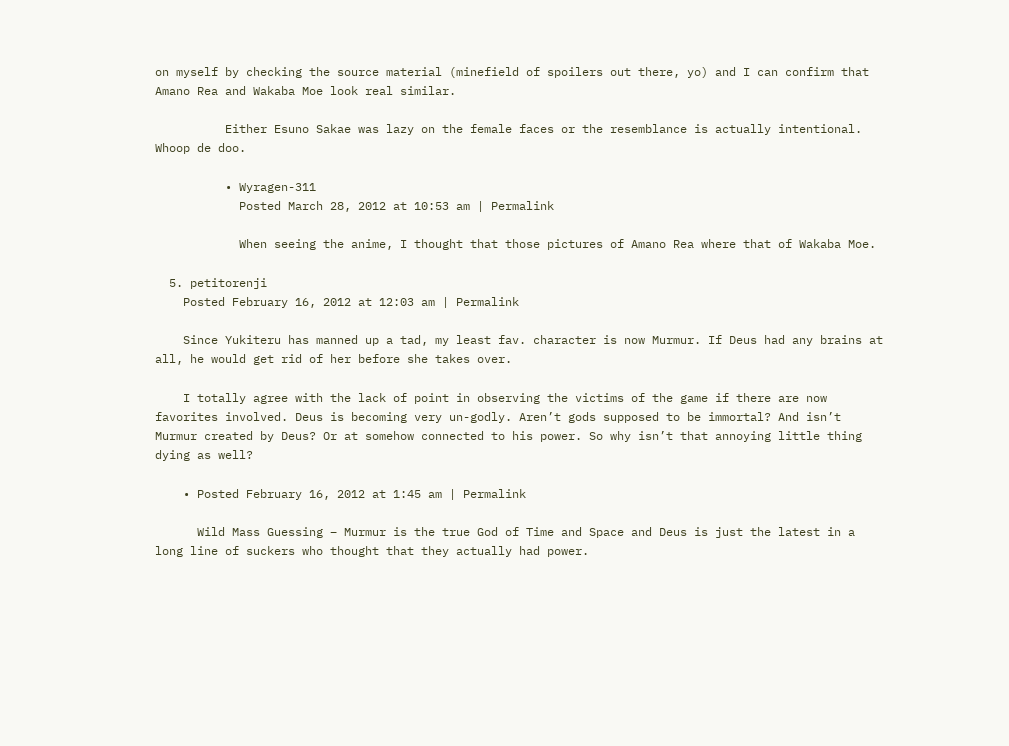on myself by checking the source material (minefield of spoilers out there, yo) and I can confirm that Amano Rea and Wakaba Moe look real similar.

          Either Esuno Sakae was lazy on the female faces or the resemblance is actually intentional. Whoop de doo.

          • Wyragen-311
            Posted March 28, 2012 at 10:53 am | Permalink

            When seeing the anime, I thought that those pictures of Amano Rea where that of Wakaba Moe.

  5. petitorenji
    Posted February 16, 2012 at 12:03 am | Permalink

    Since Yukiteru has manned up a tad, my least fav. character is now Murmur. If Deus had any brains at all, he would get rid of her before she takes over.

    I totally agree with the lack of point in observing the victims of the game if there are now favorites involved. Deus is becoming very un-godly. Aren’t gods supposed to be immortal? And isn’t Murmur created by Deus? Or at somehow connected to his power. So why isn’t that annoying little thing dying as well?

    • Posted February 16, 2012 at 1:45 am | Permalink

      Wild Mass Guessing – Murmur is the true God of Time and Space and Deus is just the latest in a long line of suckers who thought that they actually had power.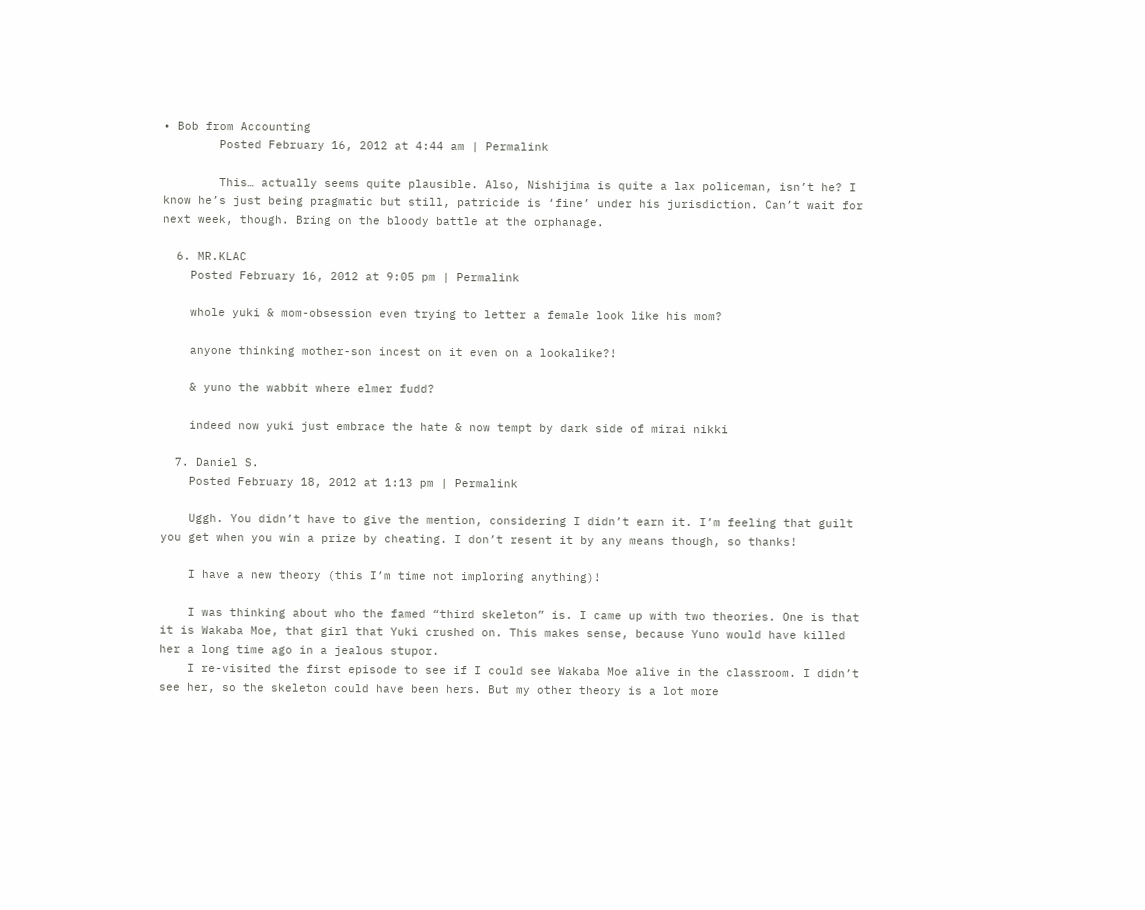• Bob from Accounting
        Posted February 16, 2012 at 4:44 am | Permalink

        This… actually seems quite plausible. Also, Nishijima is quite a lax policeman, isn’t he? I know he’s just being pragmatic but still, patricide is ‘fine’ under his jurisdiction. Can’t wait for next week, though. Bring on the bloody battle at the orphanage.

  6. MR.KLAC
    Posted February 16, 2012 at 9:05 pm | Permalink

    whole yuki & mom-obsession even trying to letter a female look like his mom?

    anyone thinking mother-son incest on it even on a lookalike?!

    & yuno the wabbit where elmer fudd?

    indeed now yuki just embrace the hate & now tempt by dark side of mirai nikki

  7. Daniel S.
    Posted February 18, 2012 at 1:13 pm | Permalink

    Uggh. You didn’t have to give the mention, considering I didn’t earn it. I’m feeling that guilt you get when you win a prize by cheating. I don’t resent it by any means though, so thanks!

    I have a new theory (this I’m time not imploring anything)!

    I was thinking about who the famed “third skeleton” is. I came up with two theories. One is that it is Wakaba Moe, that girl that Yuki crushed on. This makes sense, because Yuno would have killed her a long time ago in a jealous stupor.
    I re-visited the first episode to see if I could see Wakaba Moe alive in the classroom. I didn’t see her, so the skeleton could have been hers. But my other theory is a lot more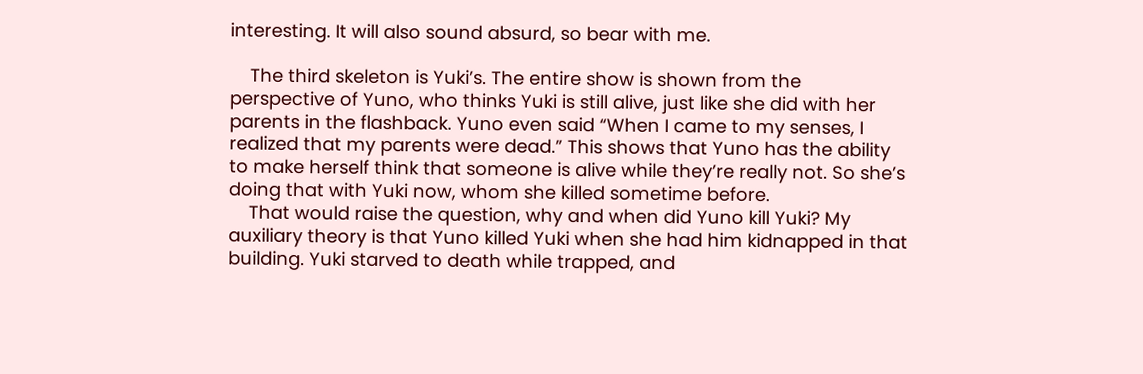interesting. It will also sound absurd, so bear with me.

    The third skeleton is Yuki’s. The entire show is shown from the perspective of Yuno, who thinks Yuki is still alive, just like she did with her parents in the flashback. Yuno even said “When I came to my senses, I realized that my parents were dead.” This shows that Yuno has the ability to make herself think that someone is alive while they’re really not. So she’s doing that with Yuki now, whom she killed sometime before.
    That would raise the question, why and when did Yuno kill Yuki? My auxiliary theory is that Yuno killed Yuki when she had him kidnapped in that building. Yuki starved to death while trapped, and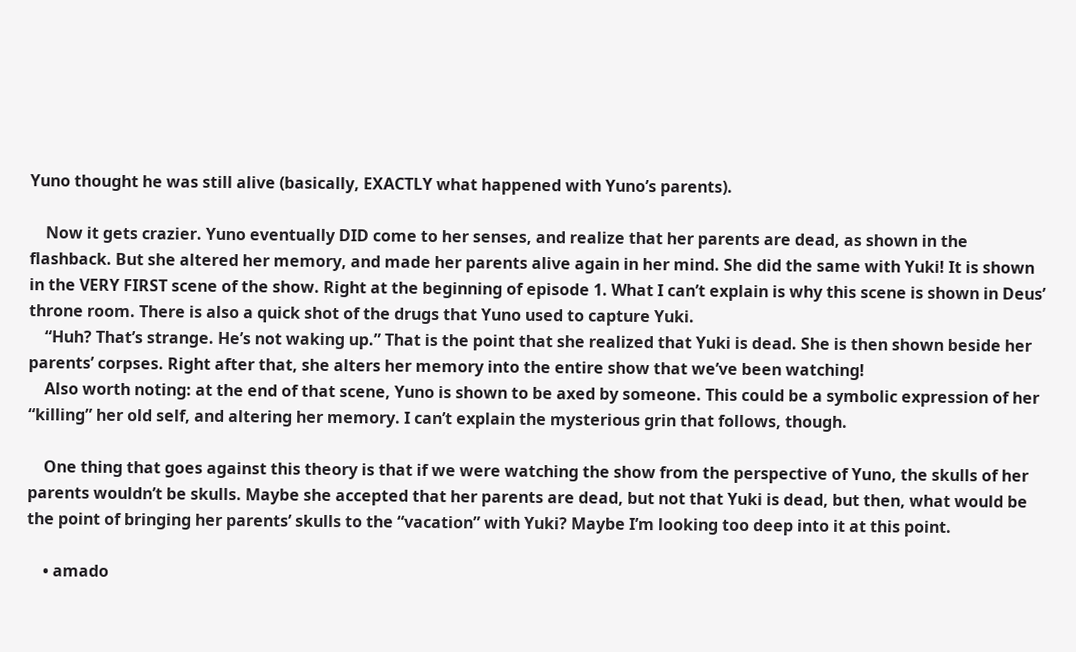Yuno thought he was still alive (basically, EXACTLY what happened with Yuno’s parents).

    Now it gets crazier. Yuno eventually DID come to her senses, and realize that her parents are dead, as shown in the flashback. But she altered her memory, and made her parents alive again in her mind. She did the same with Yuki! It is shown in the VERY FIRST scene of the show. Right at the beginning of episode 1. What I can’t explain is why this scene is shown in Deus’ throne room. There is also a quick shot of the drugs that Yuno used to capture Yuki.
    “Huh? That’s strange. He’s not waking up.” That is the point that she realized that Yuki is dead. She is then shown beside her parents’ corpses. Right after that, she alters her memory into the entire show that we’ve been watching!
    Also worth noting: at the end of that scene, Yuno is shown to be axed by someone. This could be a symbolic expression of her “killing” her old self, and altering her memory. I can’t explain the mysterious grin that follows, though.

    One thing that goes against this theory is that if we were watching the show from the perspective of Yuno, the skulls of her parents wouldn’t be skulls. Maybe she accepted that her parents are dead, but not that Yuki is dead, but then, what would be the point of bringing her parents’ skulls to the “vacation” with Yuki? Maybe I’m looking too deep into it at this point.

    • amado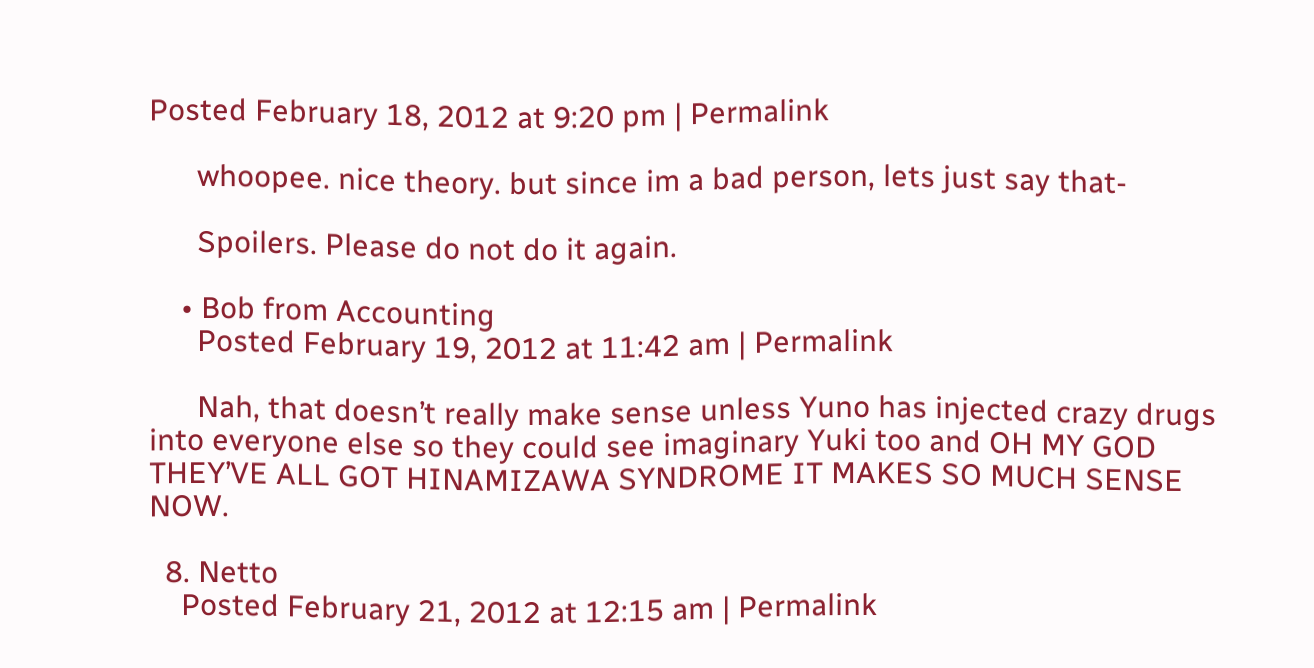Posted February 18, 2012 at 9:20 pm | Permalink

      whoopee. nice theory. but since im a bad person, lets just say that-

      Spoilers. Please do not do it again.

    • Bob from Accounting
      Posted February 19, 2012 at 11:42 am | Permalink

      Nah, that doesn’t really make sense unless Yuno has injected crazy drugs into everyone else so they could see imaginary Yuki too and OH MY GOD THEY’VE ALL GOT HINAMIZAWA SYNDROME IT MAKES SO MUCH SENSE NOW.

  8. Netto
    Posted February 21, 2012 at 12:15 am | Permalink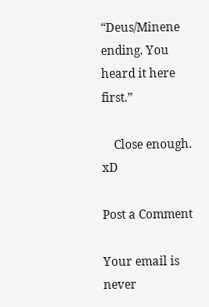“Deus/Minene ending. You heard it here first.”

    Close enough. xD

Post a Comment

Your email is never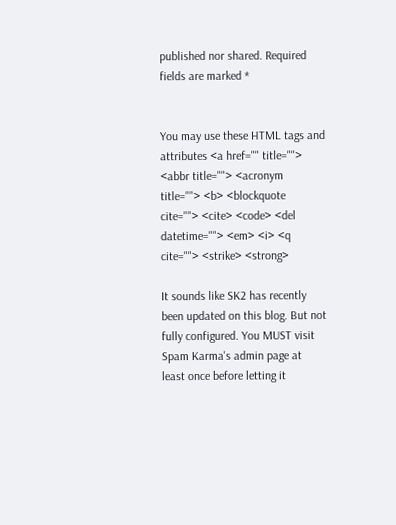published nor shared. Required fields are marked *


You may use these HTML tags and attributes <a href="" title=""> <abbr title=""> <acronym title=""> <b> <blockquote cite=""> <cite> <code> <del datetime=""> <em> <i> <q cite=""> <strike> <strong>

It sounds like SK2 has recently been updated on this blog. But not fully configured. You MUST visit Spam Karma's admin page at least once before letting it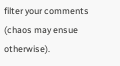filter your comments (chaos may ensue otherwise).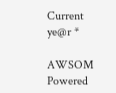Current ye@r *

AWSOM Powered